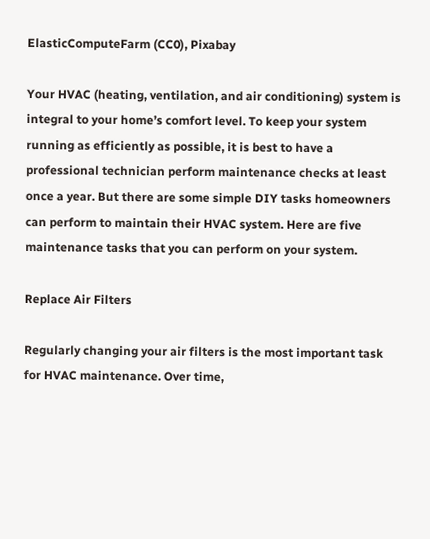ElasticComputeFarm (CC0), Pixabay

Your HVAC (heating, ventilation, and air conditioning) system is integral to your home’s comfort level. To keep your system running as efficiently as possible, it is best to have a professional technician perform maintenance checks at least once a year. But there are some simple DIY tasks homeowners can perform to maintain their HVAC system. Here are five maintenance tasks that you can perform on your system.

Replace Air Filters

Regularly changing your air filters is the most important task for HVAC maintenance. Over time,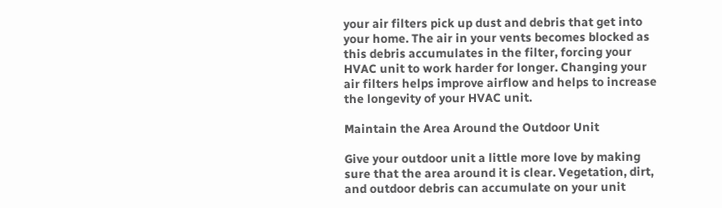your air filters pick up dust and debris that get into your home. The air in your vents becomes blocked as this debris accumulates in the filter, forcing your HVAC unit to work harder for longer. Changing your air filters helps improve airflow and helps to increase the longevity of your HVAC unit.

Maintain the Area Around the Outdoor Unit

Give your outdoor unit a little more love by making sure that the area around it is clear. Vegetation, dirt, and outdoor debris can accumulate on your unit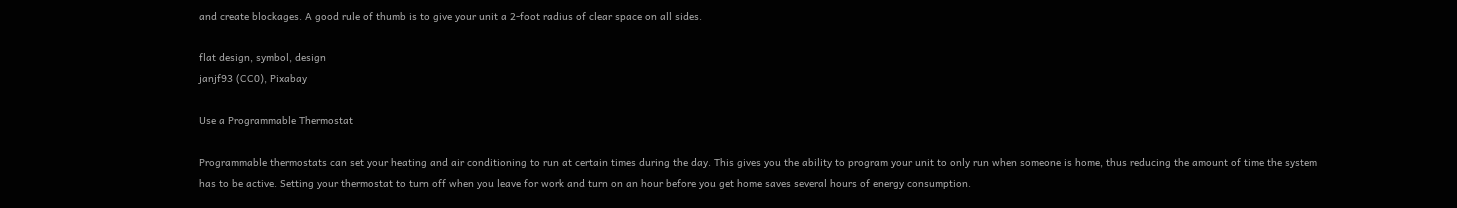and create blockages. A good rule of thumb is to give your unit a 2-foot radius of clear space on all sides.

flat design, symbol, design
janjf93 (CC0), Pixabay

Use a Programmable Thermostat

Programmable thermostats can set your heating and air conditioning to run at certain times during the day. This gives you the ability to program your unit to only run when someone is home, thus reducing the amount of time the system has to be active. Setting your thermostat to turn off when you leave for work and turn on an hour before you get home saves several hours of energy consumption.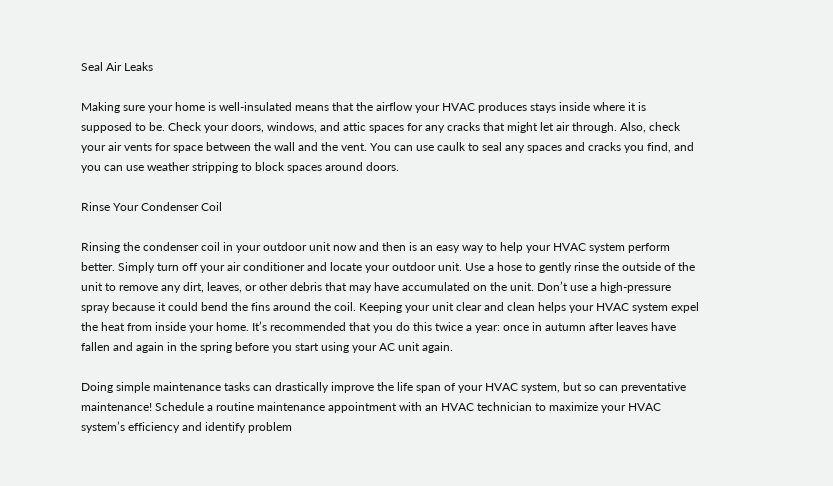Seal Air Leaks

Making sure your home is well-insulated means that the airflow your HVAC produces stays inside where it is supposed to be. Check your doors, windows, and attic spaces for any cracks that might let air through. Also, check your air vents for space between the wall and the vent. You can use caulk to seal any spaces and cracks you find, and you can use weather stripping to block spaces around doors.

Rinse Your Condenser Coil

Rinsing the condenser coil in your outdoor unit now and then is an easy way to help your HVAC system perform better. Simply turn off your air conditioner and locate your outdoor unit. Use a hose to gently rinse the outside of the unit to remove any dirt, leaves, or other debris that may have accumulated on the unit. Don’t use a high-pressure spray because it could bend the fins around the coil. Keeping your unit clear and clean helps your HVAC system expel the heat from inside your home. It’s recommended that you do this twice a year: once in autumn after leaves have fallen and again in the spring before you start using your AC unit again.

Doing simple maintenance tasks can drastically improve the life span of your HVAC system, but so can preventative maintenance! Schedule a routine maintenance appointment with an HVAC technician to maximize your HVAC system’s efficiency and identify problem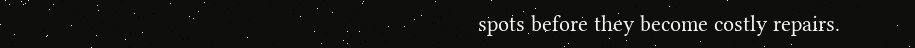spots before they become costly repairs.